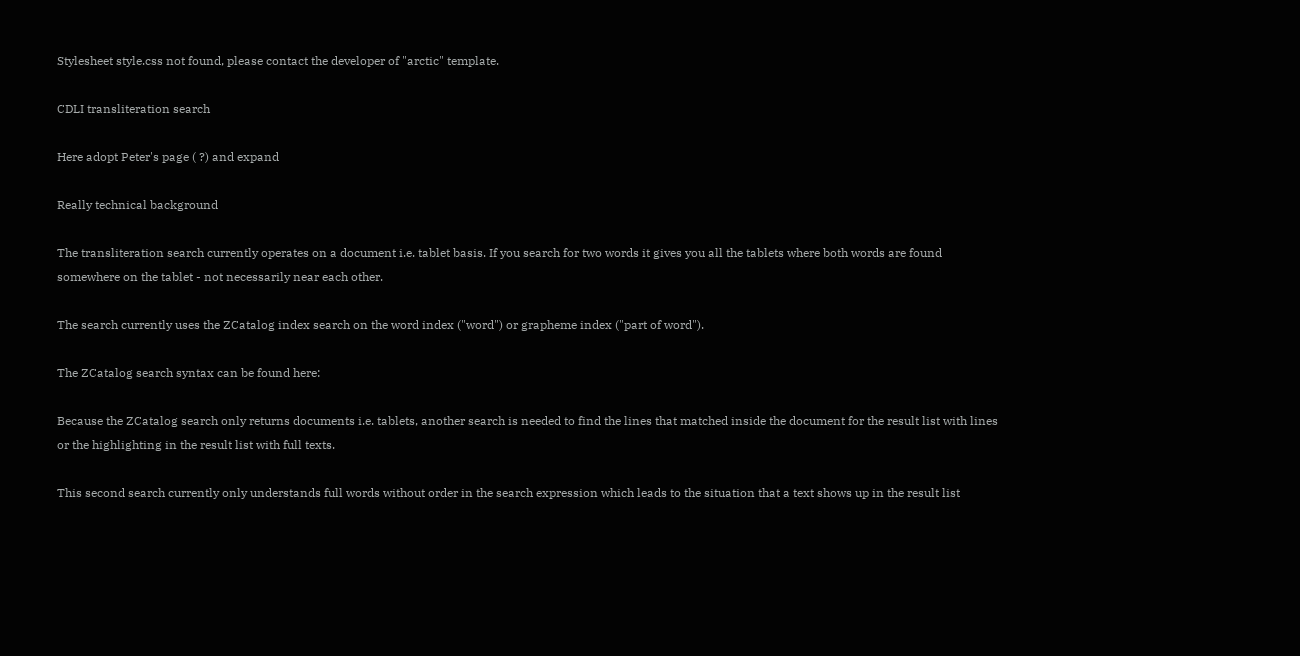Stylesheet style.css not found, please contact the developer of "arctic" template.

CDLI transliteration search

Here adopt Peter's page ( ?) and expand

Really technical background

The transliteration search currently operates on a document i.e. tablet basis. If you search for two words it gives you all the tablets where both words are found somewhere on the tablet - not necessarily near each other.

The search currently uses the ZCatalog index search on the word index ("word") or grapheme index ("part of word").

The ZCatalog search syntax can be found here:

Because the ZCatalog search only returns documents i.e. tablets, another search is needed to find the lines that matched inside the document for the result list with lines or the highlighting in the result list with full texts.

This second search currently only understands full words without order in the search expression which leads to the situation that a text shows up in the result list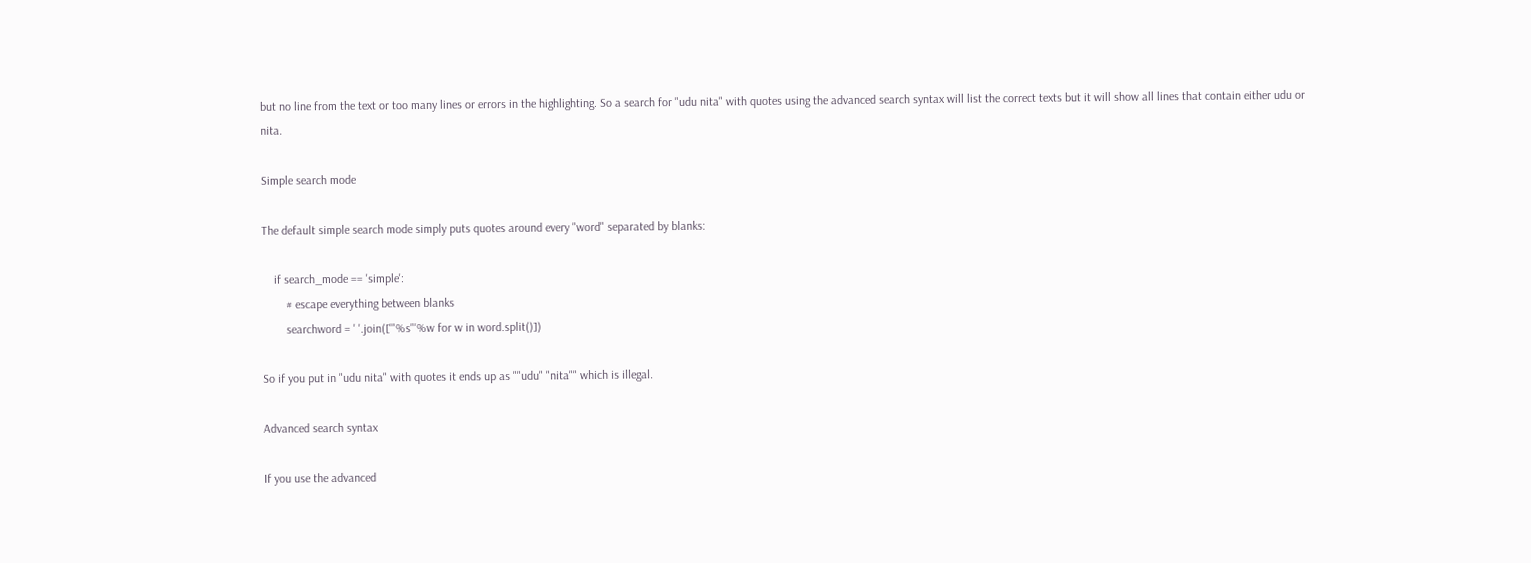but no line from the text or too many lines or errors in the highlighting. So a search for "udu nita" with quotes using the advanced search syntax will list the correct texts but it will show all lines that contain either udu or nita.

Simple search mode

The default simple search mode simply puts quotes around every "word" separated by blanks:

    if search_mode == 'simple':
        # escape everything between blanks
        searchword = ' '.join(['"%s"'%w for w in word.split()])

So if you put in "udu nita" with quotes it ends up as ""udu" "nita"" which is illegal.

Advanced search syntax

If you use the advanced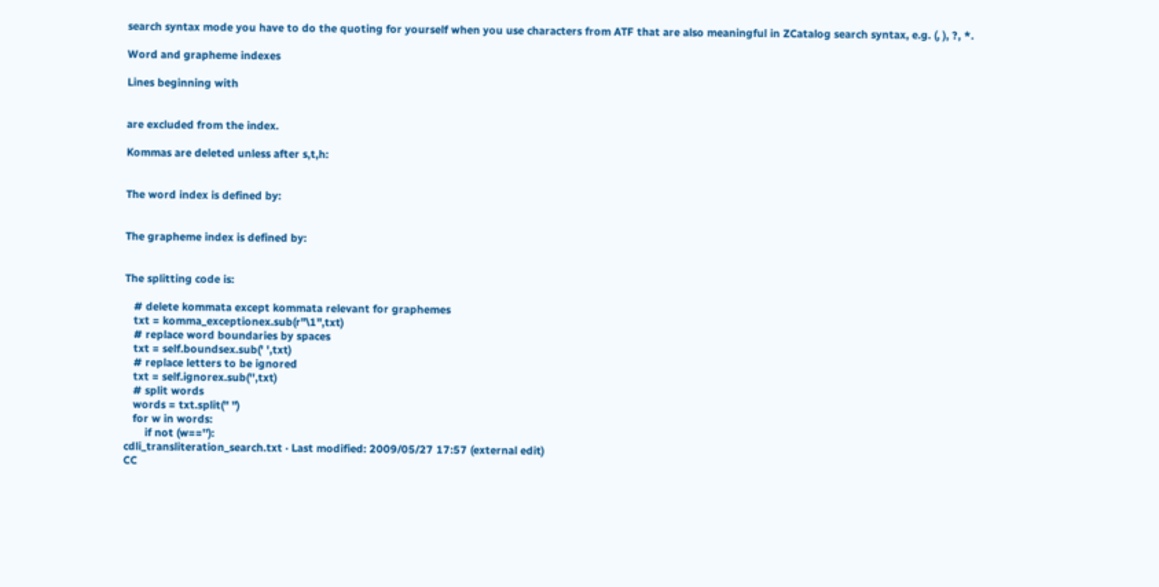search syntax mode you have to do the quoting for yourself when you use characters from ATF that are also meaningful in ZCatalog search syntax, e.g. (, ), ?, *.

Word and grapheme indexes

Lines beginning with


are excluded from the index.

Kommas are deleted unless after s,t,h:


The word index is defined by:


The grapheme index is defined by:


The splitting code is:

   # delete kommata except kommata relevant for graphemes
   txt = komma_exceptionex.sub(r"\1",txt)
   # replace word boundaries by spaces
   txt = self.boundsex.sub(' ',txt)
   # replace letters to be ignored
   txt = self.ignorex.sub('',txt)
   # split words
   words = txt.split(" ")
   for w in words:
       if not (w==''):
cdli_transliteration_search.txt · Last modified: 2009/05/27 17:57 (external edit)
CC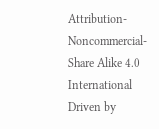Attribution-Noncommercial-Share Alike 4.0 International
Driven by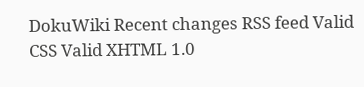DokuWiki Recent changes RSS feed Valid CSS Valid XHTML 1.0